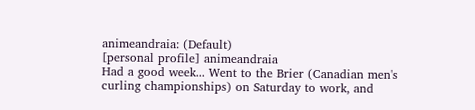animeandraia: (Default)
[personal profile] animeandraia
Had a good week... Went to the Brier (Canadian men's curling championships) on Saturday to work, and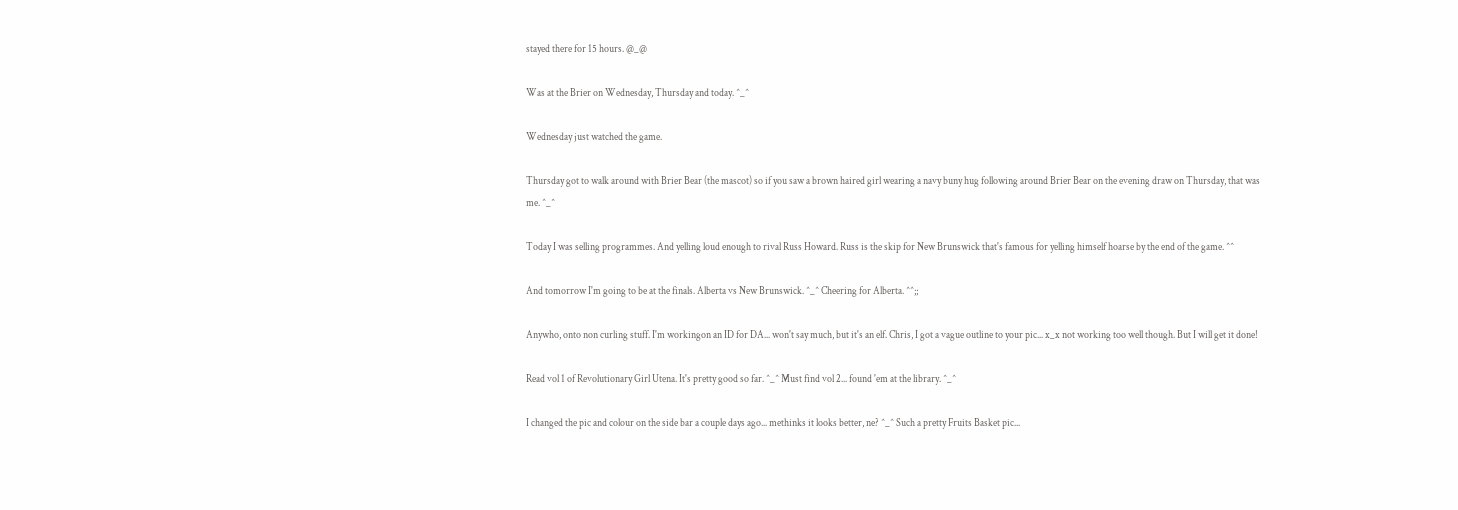stayed there for 15 hours. @_@

Was at the Brier on Wednesday, Thursday and today. ^_^

Wednesday just watched the game.

Thursday got to walk around with Brier Bear (the mascot) so if you saw a brown haired girl wearing a navy buny hug following around Brier Bear on the evening draw on Thursday, that was me. ^_^

Today I was selling programmes. And yelling loud enough to rival Russ Howard. Russ is the skip for New Brunswick that's famous for yelling himself hoarse by the end of the game. ^^

And tomorrow I'm going to be at the finals. Alberta vs New Brunswick. ^_^ Cheering for Alberta. ^^;;

Anywho, onto non curling stuff. I'm workingon an ID for DA... won't say much, but it's an elf. Chris, I got a vague outline to your pic... x_x not working too well though. But I will get it done!

Read vol 1 of Revolutionary Girl Utena. It's pretty good so far. ^_^ Must find vol 2... found 'em at the library. ^_^

I changed the pic and colour on the side bar a couple days ago... methinks it looks better, ne? ^_^ Such a pretty Fruits Basket pic...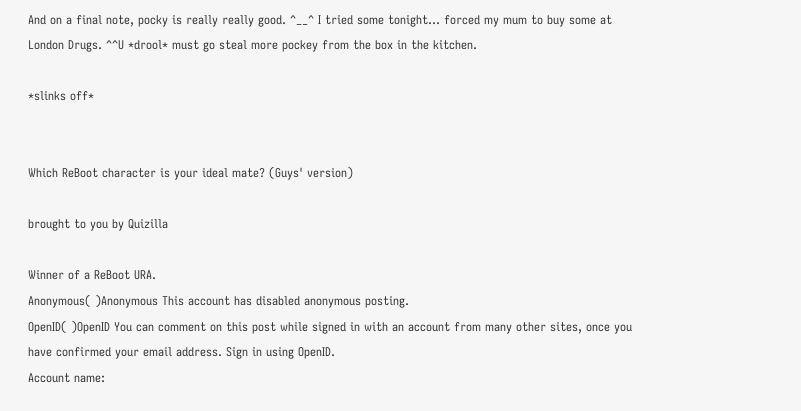And on a final note, pocky is really really good. ^__^ I tried some tonight... forced my mum to buy some at London Drugs. ^^U *drool* must go steal more pockey from the box in the kitchen.

*slinks off*


Which ReBoot character is your ideal mate? (Guys' version)

brought to you by Quizilla

Winner of a ReBoot URA.
Anonymous( )Anonymous This account has disabled anonymous posting.
OpenID( )OpenID You can comment on this post while signed in with an account from many other sites, once you have confirmed your email address. Sign in using OpenID.
Account name: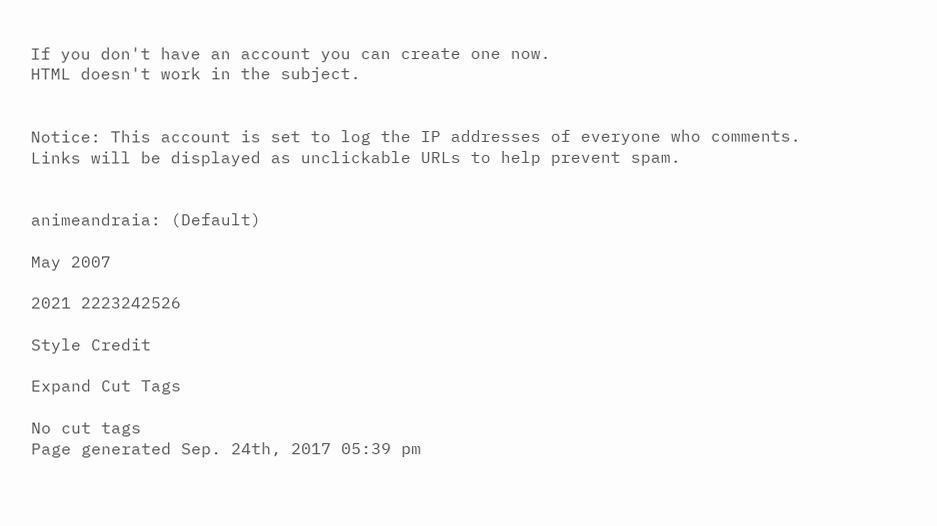If you don't have an account you can create one now.
HTML doesn't work in the subject.


Notice: This account is set to log the IP addresses of everyone who comments.
Links will be displayed as unclickable URLs to help prevent spam.


animeandraia: (Default)

May 2007

2021 2223242526

Style Credit

Expand Cut Tags

No cut tags
Page generated Sep. 24th, 2017 05:39 pm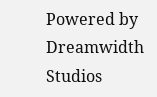Powered by Dreamwidth Studios